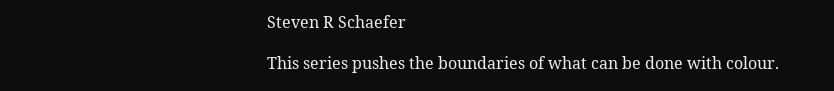Steven R Schaefer

This series pushes the boundaries of what can be done with colour.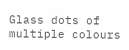Glass dots of multiple colours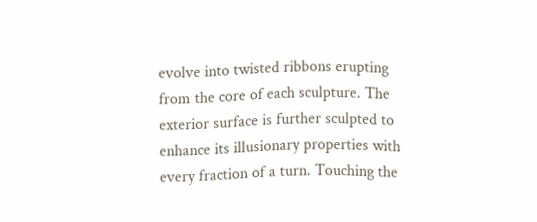evolve into twisted ribbons erupting from the core of each sculpture. The exterior surface is further sculpted to enhance its illusionary properties with every fraction of a turn. Touching the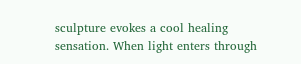sculpture evokes a cool healing sensation. When light enters through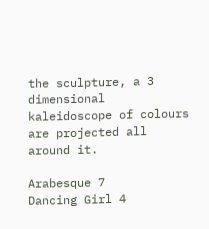the sculpture, a 3 dimensional kaleidoscope of colours are projected all around it.

Arabesque 7
Dancing Girl 4